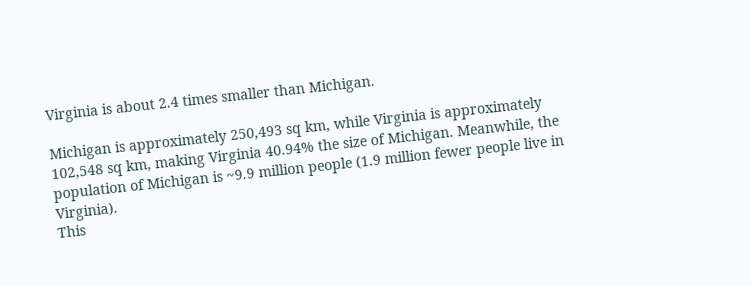Virginia is about 2.4 times smaller than Michigan.

Michigan is approximately 250,493 sq km, while Virginia is approximately 102,548 sq km, making Virginia 40.94% the size of Michigan. Meanwhile, the population of Michigan is ~9.9 million people (1.9 million fewer people live in Virginia).
This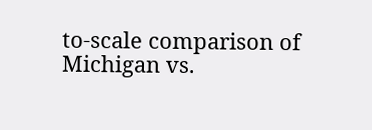to-scale comparison of Michigan vs.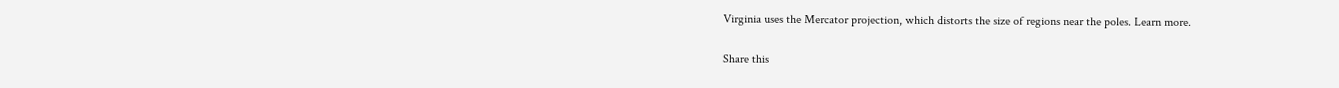Virginia uses the Mercator projection, which distorts the size of regions near the poles. Learn more.

Share this